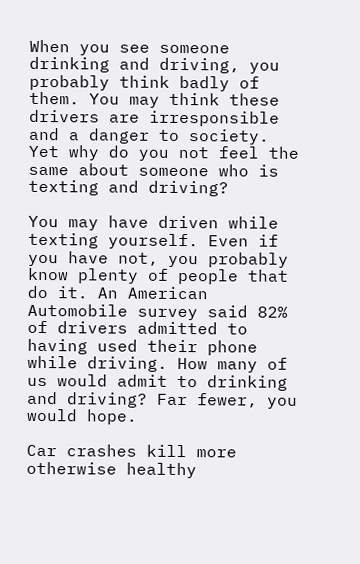When you see someone drinking and driving, you probably think badly of them. You may think these drivers are irresponsible and a danger to society. Yet why do you not feel the same about someone who is texting and driving?

You may have driven while texting yourself. Even if you have not, you probably know plenty of people that do it. An American Automobile survey said 82% of drivers admitted to having used their phone while driving. How many of us would admit to drinking and driving? Far fewer, you would hope.

Car crashes kill more otherwise healthy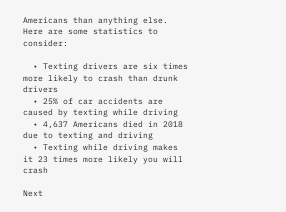Americans than anything else. Here are some statistics to consider:

  • Texting drivers are six times more likely to crash than drunk drivers
  • 25% of car accidents are caused by texting while driving
  • 4,637 Americans died in 2018 due to texting and driving
  • Texting while driving makes it 23 times more likely you will crash

Next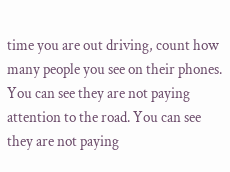time you are out driving, count how many people you see on their phones. You can see they are not paying attention to the road. You can see they are not paying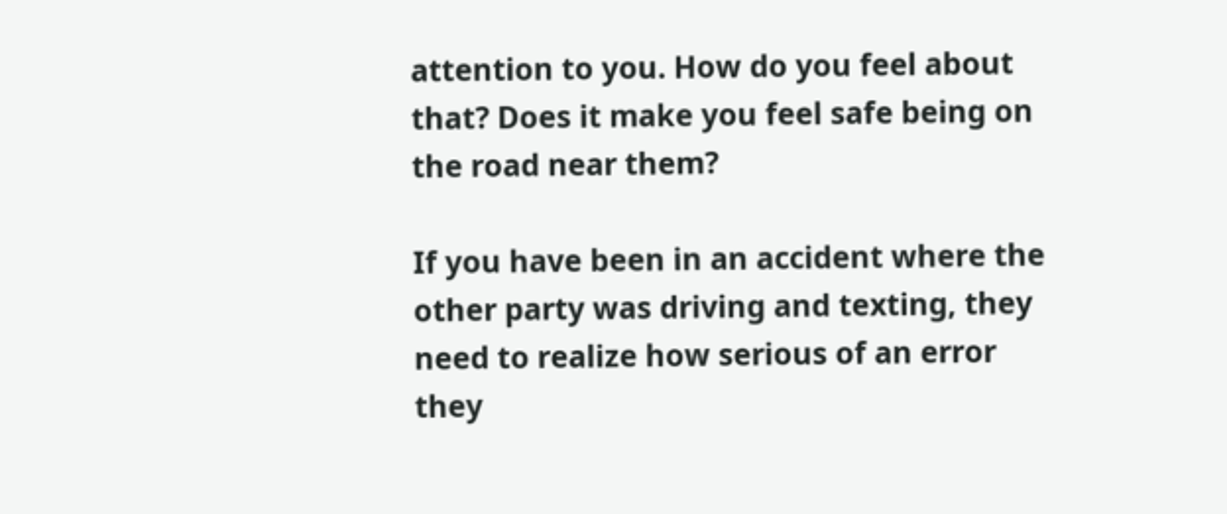attention to you. How do you feel about that? Does it make you feel safe being on the road near them?

If you have been in an accident where the other party was driving and texting, they need to realize how serious of an error they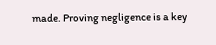made. Proving negligence is a key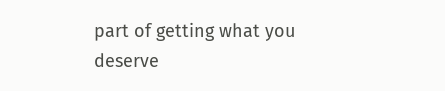part of getting what you deserve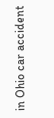in Ohio car accident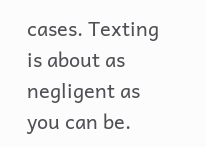cases. Texting is about as negligent as you can be.